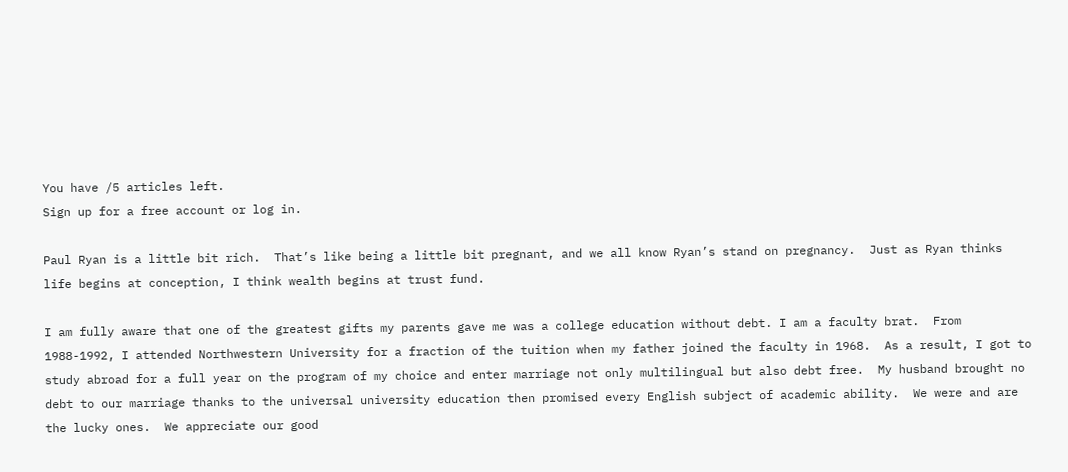You have /5 articles left.
Sign up for a free account or log in.

Paul Ryan is a little bit rich.  That’s like being a little bit pregnant, and we all know Ryan’s stand on pregnancy.  Just as Ryan thinks life begins at conception, I think wealth begins at trust fund.

I am fully aware that one of the greatest gifts my parents gave me was a college education without debt. I am a faculty brat.  From 1988-1992, I attended Northwestern University for a fraction of the tuition when my father joined the faculty in 1968.  As a result, I got to study abroad for a full year on the program of my choice and enter marriage not only multilingual but also debt free.  My husband brought no debt to our marriage thanks to the universal university education then promised every English subject of academic ability.  We were and are the lucky ones.  We appreciate our good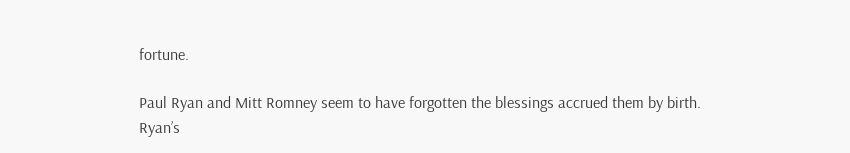fortune.

Paul Ryan and Mitt Romney seem to have forgotten the blessings accrued them by birth.  Ryan’s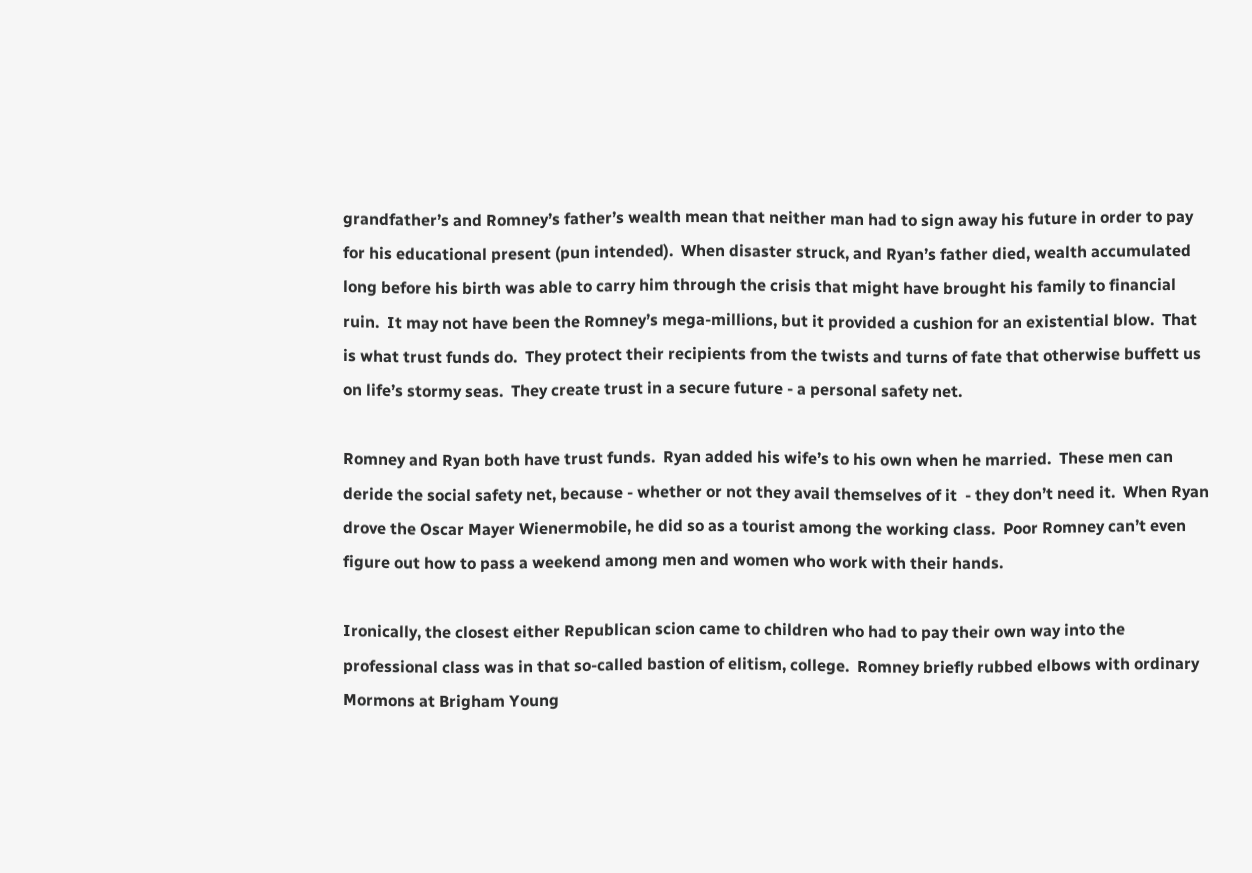grandfather’s and Romney’s father’s wealth mean that neither man had to sign away his future in order to pay for his educational present (pun intended).  When disaster struck, and Ryan’s father died, wealth accumulated long before his birth was able to carry him through the crisis that might have brought his family to financial ruin.  It may not have been the Romney’s mega-millions, but it provided a cushion for an existential blow.  That is what trust funds do.  They protect their recipients from the twists and turns of fate that otherwise buffett us on life’s stormy seas.  They create trust in a secure future - a personal safety net.

Romney and Ryan both have trust funds.  Ryan added his wife’s to his own when he married.  These men can deride the social safety net, because - whether or not they avail themselves of it  - they don’t need it.  When Ryan drove the Oscar Mayer Wienermobile, he did so as a tourist among the working class.  Poor Romney can’t even figure out how to pass a weekend among men and women who work with their hands.

Ironically, the closest either Republican scion came to children who had to pay their own way into the professional class was in that so-called bastion of elitism, college.  Romney briefly rubbed elbows with ordinary Mormons at Brigham Young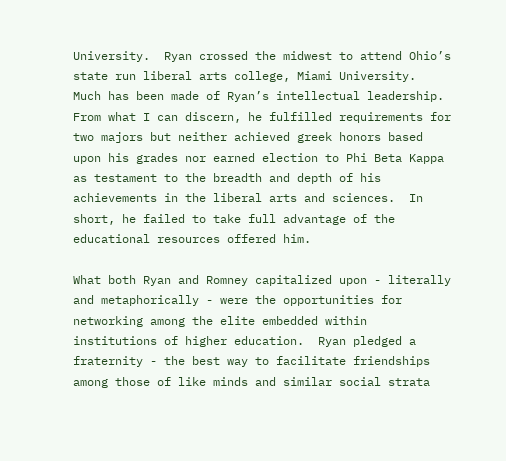University.  Ryan crossed the midwest to attend Ohio’s state run liberal arts college, Miami University.  Much has been made of Ryan’s intellectual leadership.  From what I can discern, he fulfilled requirements for two majors but neither achieved greek honors based upon his grades nor earned election to Phi Beta Kappa as testament to the breadth and depth of his achievements in the liberal arts and sciences.  In short, he failed to take full advantage of the educational resources offered him.

What both Ryan and Romney capitalized upon - literally and metaphorically - were the opportunities for networking among the elite embedded within institutions of higher education.  Ryan pledged a fraternity - the best way to facilitate friendships among those of like minds and similar social strata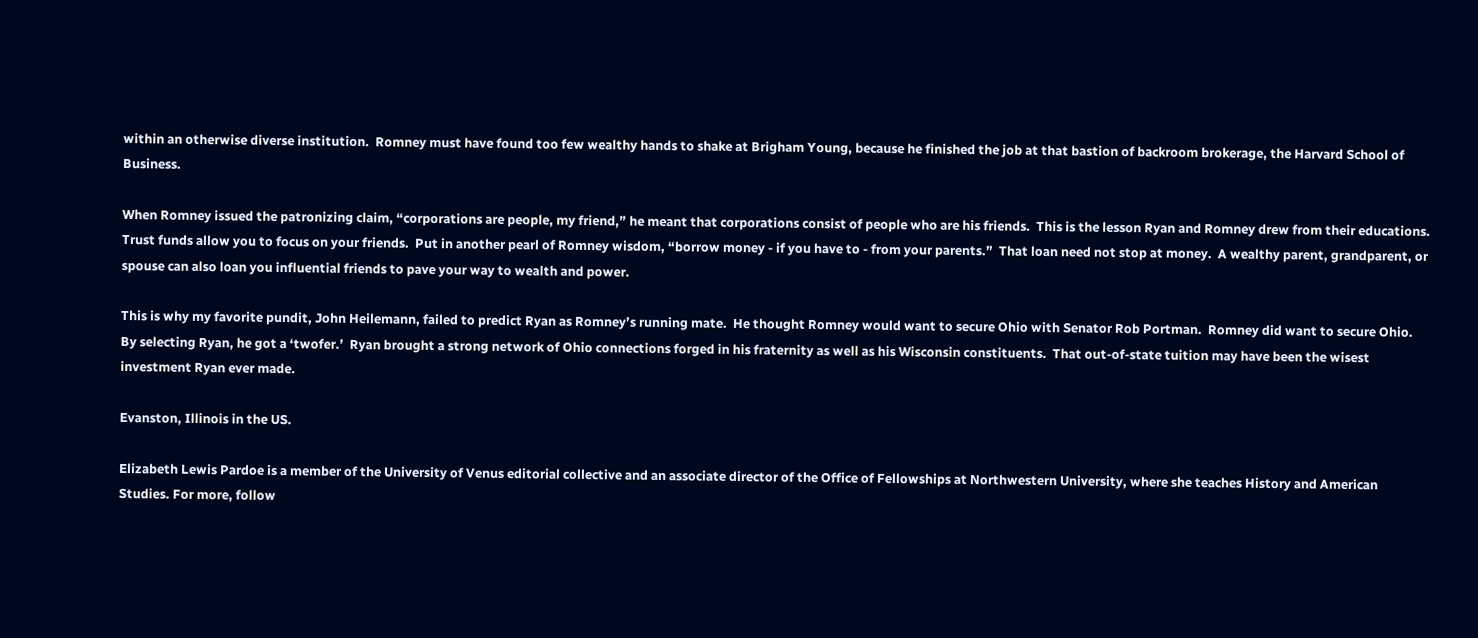within an otherwise diverse institution.  Romney must have found too few wealthy hands to shake at Brigham Young, because he finished the job at that bastion of backroom brokerage, the Harvard School of Business.

When Romney issued the patronizing claim, “corporations are people, my friend,” he meant that corporations consist of people who are his friends.  This is the lesson Ryan and Romney drew from their educations.  Trust funds allow you to focus on your friends.  Put in another pearl of Romney wisdom, “borrow money - if you have to - from your parents.”  That loan need not stop at money.  A wealthy parent, grandparent, or spouse can also loan you influential friends to pave your way to wealth and power.

This is why my favorite pundit, John Heilemann, failed to predict Ryan as Romney’s running mate.  He thought Romney would want to secure Ohio with Senator Rob Portman.  Romney did want to secure Ohio.  By selecting Ryan, he got a ‘twofer.’  Ryan brought a strong network of Ohio connections forged in his fraternity as well as his Wisconsin constituents.  That out-of-state tuition may have been the wisest investment Ryan ever made.

Evanston, Illinois in the US.

Elizabeth Lewis Pardoe is a member of the University of Venus editorial collective and an associate director of the Office of Fellowships at Northwestern University, where she teaches History and American Studies. For more, follow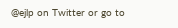@ejlp on Twitter or go to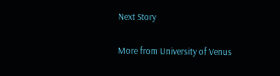Next Story

More from University of Venus